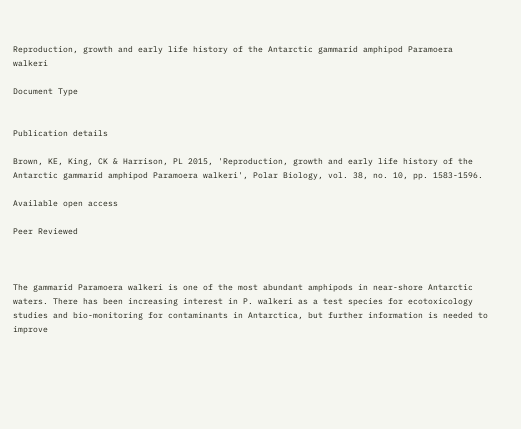Reproduction, growth and early life history of the Antarctic gammarid amphipod Paramoera walkeri

Document Type


Publication details

Brown, KE, King, CK & Harrison, PL 2015, 'Reproduction, growth and early life history of the Antarctic gammarid amphipod Paramoera walkeri', Polar Biology, vol. 38, no. 10, pp. 1583-1596.

Available open access

Peer Reviewed



The gammarid Paramoera walkeri is one of the most abundant amphipods in near-shore Antarctic waters. There has been increasing interest in P. walkeri as a test species for ecotoxicology studies and bio-monitoring for contaminants in Antarctica, but further information is needed to improve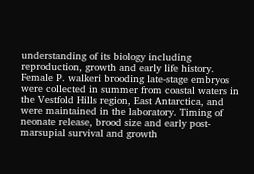understanding of its biology including reproduction, growth and early life history. Female P. walkeri brooding late-stage embryos were collected in summer from coastal waters in the Vestfold Hills region, East Antarctica, and were maintained in the laboratory. Timing of neonate release, brood size and early post-marsupial survival and growth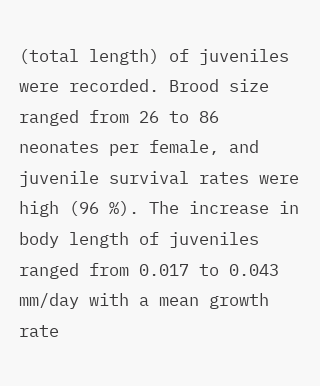(total length) of juveniles were recorded. Brood size ranged from 26 to 86 neonates per female, and juvenile survival rates were high (96 %). The increase in body length of juveniles ranged from 0.017 to 0.043 mm/day with a mean growth rate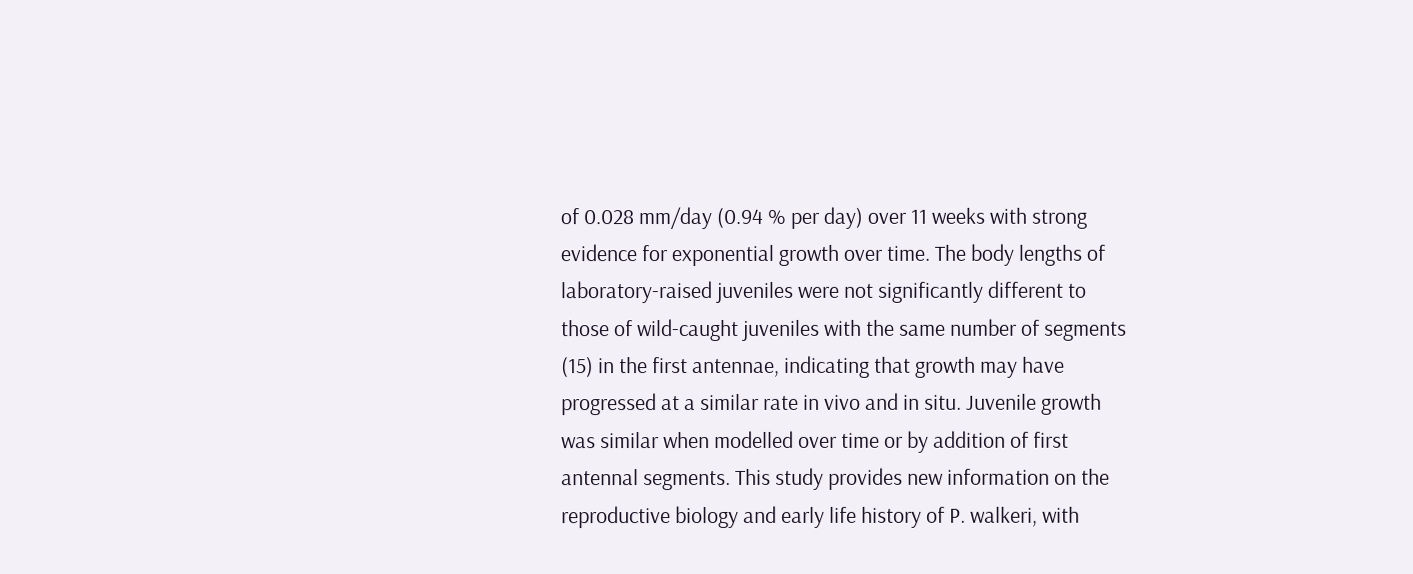of 0.028 mm/day (0.94 % per day) over 11 weeks with strong evidence for exponential growth over time. The body lengths of laboratory-raised juveniles were not significantly different to those of wild-caught juveniles with the same number of segments (15) in the first antennae, indicating that growth may have progressed at a similar rate in vivo and in situ. Juvenile growth was similar when modelled over time or by addition of first antennal segments. This study provides new information on the reproductive biology and early life history of P. walkeri, with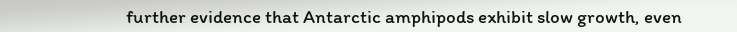further evidence that Antarctic amphipods exhibit slow growth, even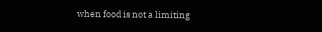when food is not a limiting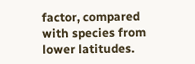factor, compared with species from lower latitudes.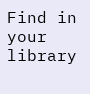Find in your library